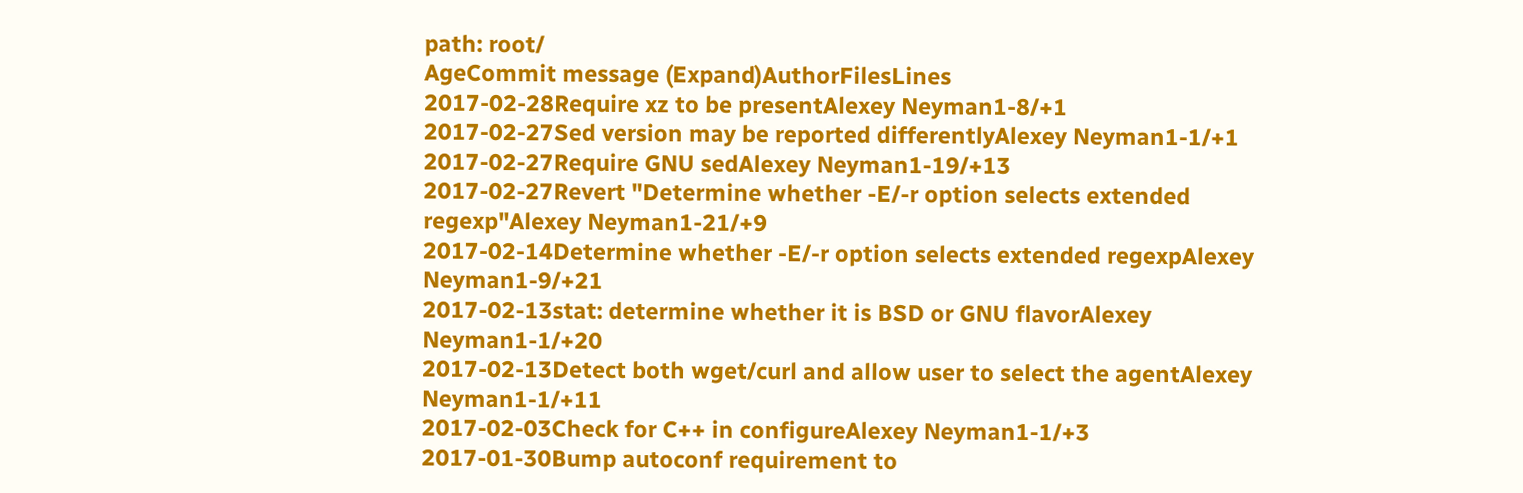path: root/
AgeCommit message (Expand)AuthorFilesLines
2017-02-28Require xz to be presentAlexey Neyman1-8/+1
2017-02-27Sed version may be reported differentlyAlexey Neyman1-1/+1
2017-02-27Require GNU sedAlexey Neyman1-19/+13
2017-02-27Revert "Determine whether -E/-r option selects extended regexp"Alexey Neyman1-21/+9
2017-02-14Determine whether -E/-r option selects extended regexpAlexey Neyman1-9/+21
2017-02-13stat: determine whether it is BSD or GNU flavorAlexey Neyman1-1/+20
2017-02-13Detect both wget/curl and allow user to select the agentAlexey Neyman1-1/+11
2017-02-03Check for C++ in configureAlexey Neyman1-1/+3
2017-01-30Bump autoconf requirement to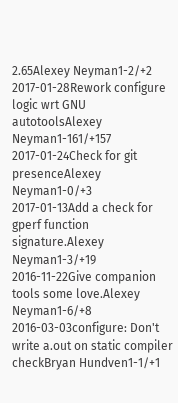2.65Alexey Neyman1-2/+2
2017-01-28Rework configure logic wrt GNU autotoolsAlexey Neyman1-161/+157
2017-01-24Check for git presenceAlexey Neyman1-0/+3
2017-01-13Add a check for gperf function signature.Alexey Neyman1-3/+19
2016-11-22Give companion tools some love.Alexey Neyman1-6/+8
2016-03-03configure: Don't write a.out on static compiler checkBryan Hundven1-1/+1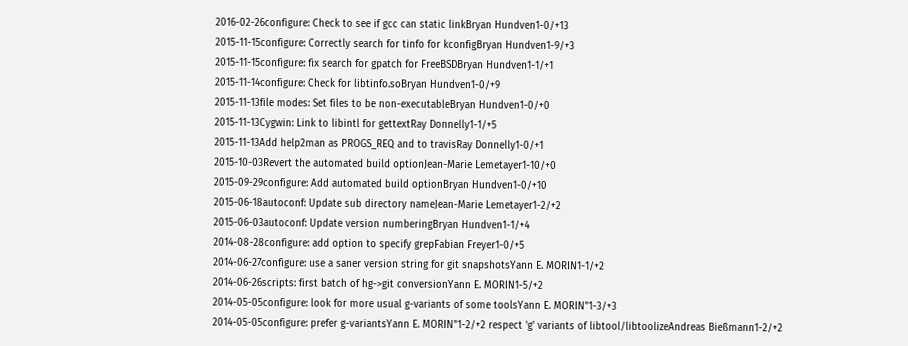2016-02-26configure: Check to see if gcc can static linkBryan Hundven1-0/+13
2015-11-15configure: Correctly search for tinfo for kconfigBryan Hundven1-9/+3
2015-11-15configure: fix search for gpatch for FreeBSDBryan Hundven1-1/+1
2015-11-14configure: Check for libtinfo.soBryan Hundven1-0/+9
2015-11-13file modes: Set files to be non-executableBryan Hundven1-0/+0
2015-11-13Cygwin: Link to libintl for gettextRay Donnelly1-1/+5
2015-11-13Add help2man as PROGS_REQ and to travisRay Donnelly1-0/+1
2015-10-03Revert the automated build optionJean-Marie Lemetayer1-10/+0
2015-09-29configure: Add automated build optionBryan Hundven1-0/+10
2015-06-18autoconf: Update sub directory nameJean-Marie Lemetayer1-2/+2
2015-06-03autoconf: Update version numberingBryan Hundven1-1/+4
2014-08-28configure: add option to specify grepFabian Freyer1-0/+5
2014-06-27configure: use a saner version string for git snapshotsYann E. MORIN1-1/+2
2014-06-26scripts: first batch of hg->git conversionYann E. MORIN1-5/+2
2014-05-05configure: look for more usual g-variants of some toolsYann E. MORIN"1-3/+3
2014-05-05configure: prefer g-variantsYann E. MORIN"1-2/+2 respect 'g' variants of libtool/libtoolizeAndreas Bießmann1-2/+2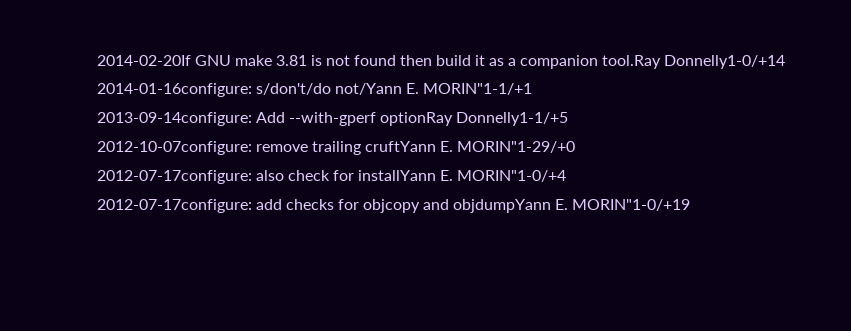2014-02-20If GNU make 3.81 is not found then build it as a companion tool.Ray Donnelly1-0/+14
2014-01-16configure: s/don't/do not/Yann E. MORIN"1-1/+1
2013-09-14configure: Add --with-gperf optionRay Donnelly1-1/+5
2012-10-07configure: remove trailing cruftYann E. MORIN"1-29/+0
2012-07-17configure: also check for installYann E. MORIN"1-0/+4
2012-07-17configure: add checks for objcopy and objdumpYann E. MORIN"1-0/+19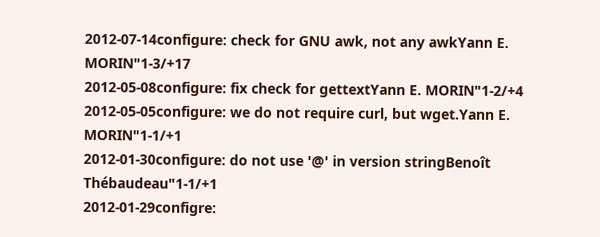2012-07-14configure: check for GNU awk, not any awkYann E. MORIN"1-3/+17
2012-05-08configure: fix check for gettextYann E. MORIN"1-2/+4
2012-05-05configure: we do not require curl, but wget.Yann E. MORIN"1-1/+1
2012-01-30configure: do not use '@' in version stringBenoît Thébaudeau"1-1/+1
2012-01-29configre: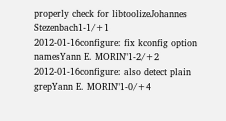properly check for libtoolizeJohannes Stezenbach1-1/+1
2012-01-16configure: fix kconfig option namesYann E. MORIN"1-2/+2
2012-01-16configure: also detect plain grepYann E. MORIN"1-0/+4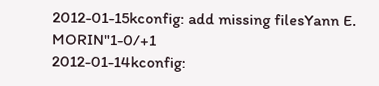2012-01-15kconfig: add missing filesYann E. MORIN"1-0/+1
2012-01-14kconfig: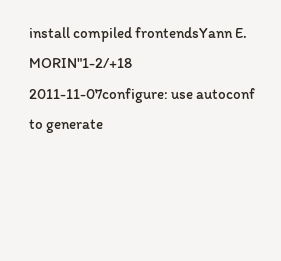install compiled frontendsYann E. MORIN"1-2/+18
2011-11-07configure: use autoconf to generate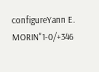configureYann E. MORIN"1-0/+346